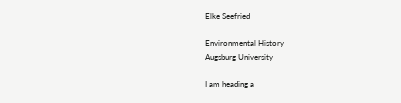Elke Seefried

Environmental History
Augsburg University

I am heading a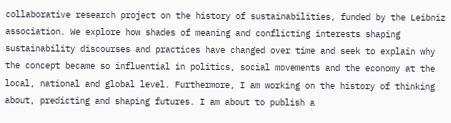collaborative research project on the history of sustainabilities, funded by the Leibniz association. We explore how shades of meaning and conflicting interests shaping sustainability discourses and practices have changed over time and seek to explain why the concept became so influential in politics, social movements and the economy at the local, national and global level. Furthermore, I am working on the history of thinking about, predicting and shaping futures. I am about to publish a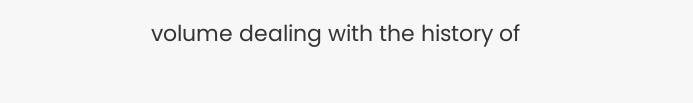volume dealing with the history of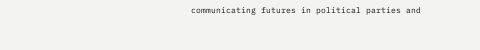communicating futures in political parties and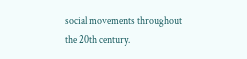social movements throughout the 20th century.